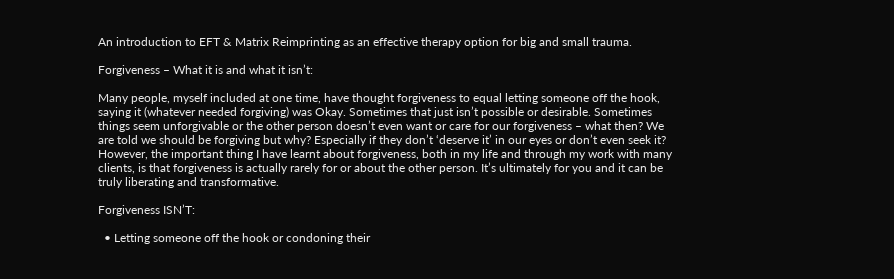An introduction to EFT & Matrix Reimprinting as an effective therapy option for big and small trauma.

Forgiveness – What it is and what it isn’t:

Many people, myself included at one time, have thought forgiveness to equal letting someone off the hook, saying it (whatever needed forgiving) was Okay. Sometimes that just isn’t possible or desirable. Sometimes things seem unforgivable or the other person doesn’t even want or care for our forgiveness – what then? We are told we should be forgiving but why? Especially if they don’t ‘deserve it’ in our eyes or don’t even seek it? However, the important thing I have learnt about forgiveness, both in my life and through my work with many clients, is that forgiveness is actually rarely for or about the other person. It’s ultimately for you and it can be truly liberating and transformative.

Forgiveness ISN’T:

  • Letting someone off the hook or condoning their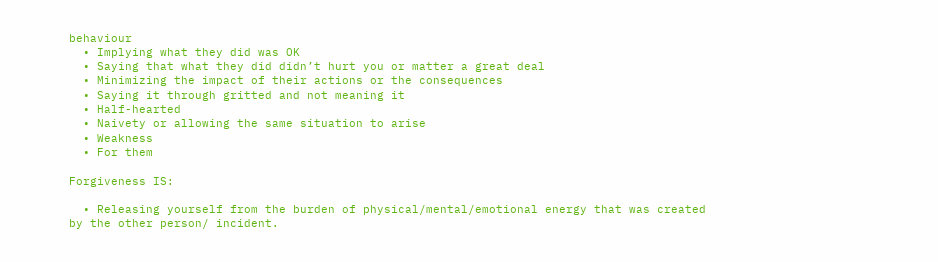behaviour
  • Implying what they did was OK
  • Saying that what they did didn’t hurt you or matter a great deal
  • Minimizing the impact of their actions or the consequences
  • Saying it through gritted and not meaning it
  • Half-hearted
  • Naivety or allowing the same situation to arise
  • Weakness
  • For them

Forgiveness IS:

  • Releasing yourself from the burden of physical/mental/emotional energy that was created by the other person/ incident.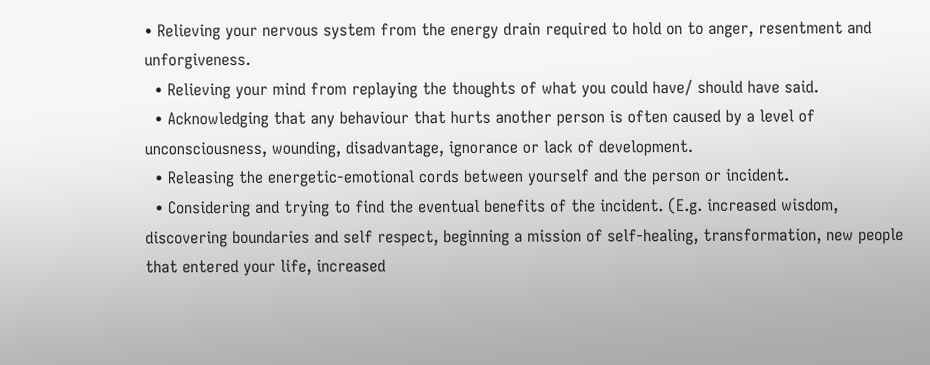• Relieving your nervous system from the energy drain required to hold on to anger, resentment and unforgiveness.
  • Relieving your mind from replaying the thoughts of what you could have/ should have said.
  • Acknowledging that any behaviour that hurts another person is often caused by a level of unconsciousness, wounding, disadvantage, ignorance or lack of development.
  • Releasing the energetic-emotional cords between yourself and the person or incident.
  • Considering and trying to find the eventual benefits of the incident. (E.g. increased wisdom, discovering boundaries and self respect, beginning a mission of self-healing, transformation, new people that entered your life, increased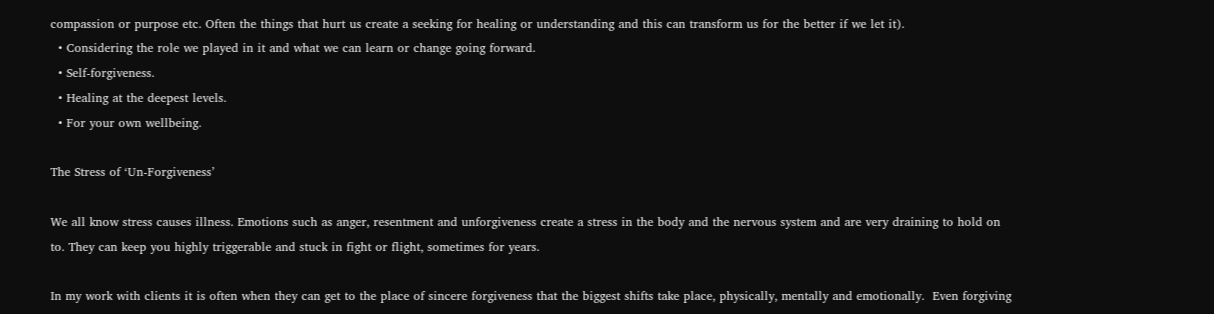compassion or purpose etc. Often the things that hurt us create a seeking for healing or understanding and this can transform us for the better if we let it).
  • Considering the role we played in it and what we can learn or change going forward.
  • Self-forgiveness.
  • Healing at the deepest levels.
  • For your own wellbeing.

The Stress of ‘Un-Forgiveness’

We all know stress causes illness. Emotions such as anger, resentment and unforgiveness create a stress in the body and the nervous system and are very draining to hold on to. They can keep you highly triggerable and stuck in fight or flight, sometimes for years.

In my work with clients it is often when they can get to the place of sincere forgiveness that the biggest shifts take place, physically, mentally and emotionally.  Even forgiving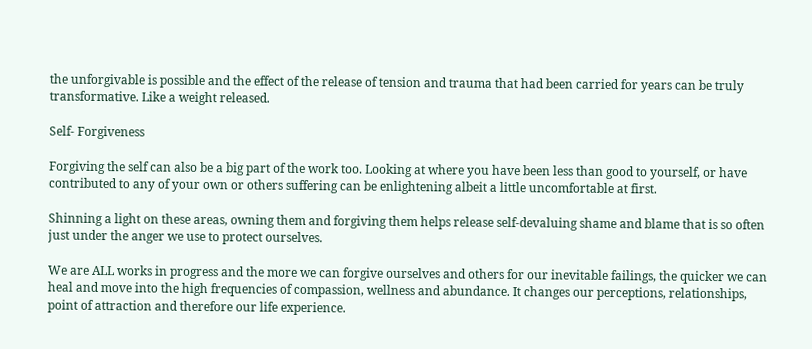the unforgivable is possible and the effect of the release of tension and trauma that had been carried for years can be truly transformative. Like a weight released.

Self- Forgiveness

Forgiving the self can also be a big part of the work too. Looking at where you have been less than good to yourself, or have contributed to any of your own or others suffering can be enlightening albeit a little uncomfortable at first.

Shinning a light on these areas, owning them and forgiving them helps release self-devaluing shame and blame that is so often just under the anger we use to protect ourselves.

We are ALL works in progress and the more we can forgive ourselves and others for our inevitable failings, the quicker we can heal and move into the high frequencies of compassion, wellness and abundance. It changes our perceptions, relationships, point of attraction and therefore our life experience.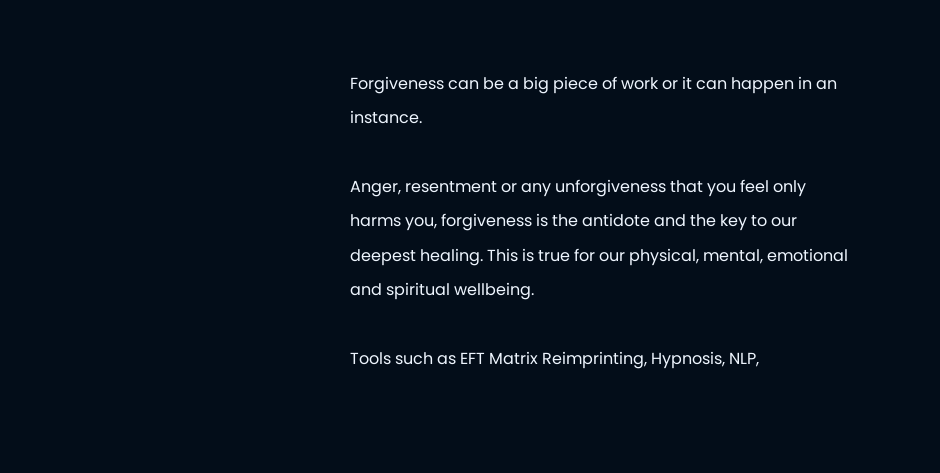Forgiveness can be a big piece of work or it can happen in an instance.

Anger, resentment or any unforgiveness that you feel only harms you, forgiveness is the antidote and the key to our deepest healing. This is true for our physical, mental, emotional and spiritual wellbeing.

Tools such as EFT Matrix Reimprinting, Hypnosis, NLP,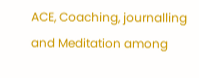ACE, Coaching, journalling and Meditation among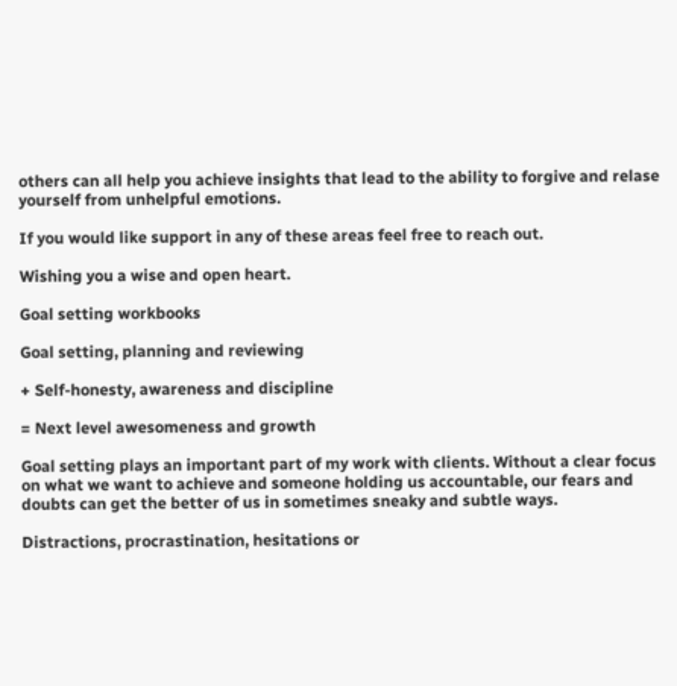others can all help you achieve insights that lead to the ability to forgive and relase yourself from unhelpful emotions.

If you would like support in any of these areas feel free to reach out.

Wishing you a wise and open heart.

Goal setting workbooks

Goal setting, planning and reviewing

+ Self-honesty, awareness and discipline

= Next level awesomeness and growth

Goal setting plays an important part of my work with clients. Without a clear focus on what we want to achieve and someone holding us accountable, our fears and doubts can get the better of us in sometimes sneaky and subtle ways.

Distractions, procrastination, hesitations or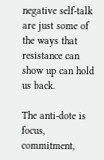negative self-talk are just some of the ways that resistance can show up can hold us back.

The anti-dote is focus, commitment,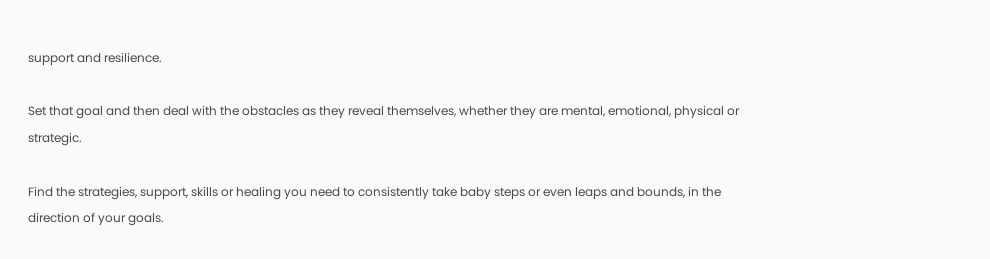support and resilience.

Set that goal and then deal with the obstacles as they reveal themselves, whether they are mental, emotional, physical or strategic.

Find the strategies, support, skills or healing you need to consistently take baby steps or even leaps and bounds, in the direction of your goals.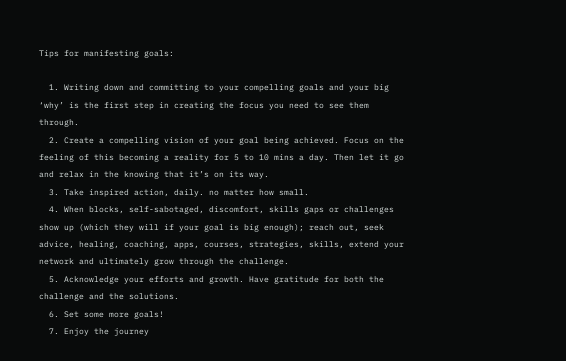Tips for manifesting goals:

  1. Writing down and committing to your compelling goals and your big ‘why’ is the first step in creating the focus you need to see them through.
  2. Create a compelling vision of your goal being achieved. Focus on the feeling of this becoming a reality for 5 to 10 mins a day. Then let it go and relax in the knowing that it’s on its way.
  3. Take inspired action, daily. no matter how small.
  4. When blocks, self-sabotaged, discomfort, skills gaps or challenges show up (which they will if your goal is big enough); reach out, seek advice, healing, coaching, apps, courses, strategies, skills, extend your network and ultimately grow through the challenge.
  5. Acknowledge your efforts and growth. Have gratitude for both the challenge and the solutions.
  6. Set some more goals!
  7. Enjoy the journey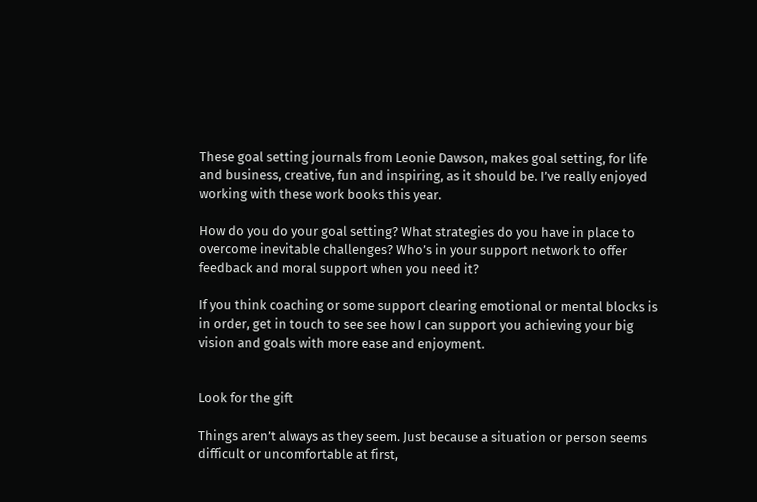These goal setting journals from Leonie Dawson, makes goal setting, for life and business, creative, fun and inspiring, as it should be. I’ve really enjoyed working with these work books this year.

How do you do your goal setting? What strategies do you have in place to overcome inevitable challenges? Who’s in your support network to offer feedback and moral support when you need it?

If you think coaching or some support clearing emotional or mental blocks is in order, get in touch to see see how I can support you achieving your big vision and goals with more ease and enjoyment.


Look for the gift

Things aren’t always as they seem. Just because a situation or person seems difficult or uncomfortable at first,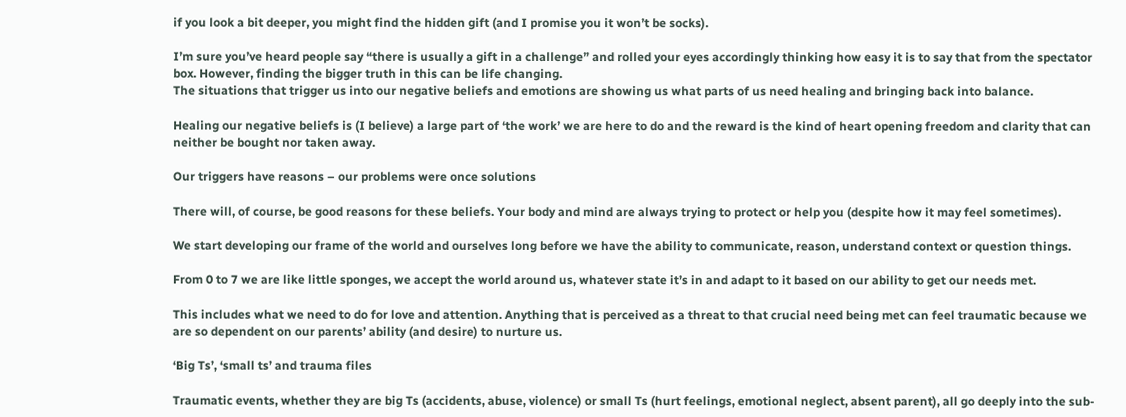if you look a bit deeper, you might find the hidden gift (and I promise you it won’t be socks).

I’m sure you’ve heard people say “there is usually a gift in a challenge” and rolled your eyes accordingly thinking how easy it is to say that from the spectator box. However, finding the bigger truth in this can be life changing.
The situations that trigger us into our negative beliefs and emotions are showing us what parts of us need healing and bringing back into balance.

Healing our negative beliefs is (I believe) a large part of ‘the work’ we are here to do and the reward is the kind of heart opening freedom and clarity that can neither be bought nor taken away.

Our triggers have reasons – our problems were once solutions

There will, of course, be good reasons for these beliefs. Your body and mind are always trying to protect or help you (despite how it may feel sometimes).

We start developing our frame of the world and ourselves long before we have the ability to communicate, reason, understand context or question things.

From 0 to 7 we are like little sponges, we accept the world around us, whatever state it’s in and adapt to it based on our ability to get our needs met.

This includes what we need to do for love and attention. Anything that is perceived as a threat to that crucial need being met can feel traumatic because we are so dependent on our parents’ ability (and desire) to nurture us.

‘Big Ts’, ‘small ts’ and trauma files

Traumatic events, whether they are big Ts (accidents, abuse, violence) or small Ts (hurt feelings, emotional neglect, absent parent), all go deeply into the sub-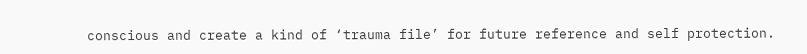conscious and create a kind of ‘trauma file’ for future reference and self protection.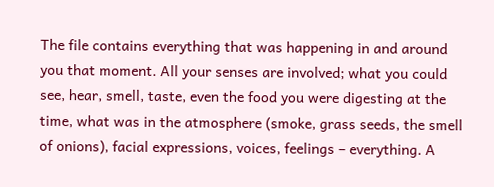The file contains everything that was happening in and around you that moment. All your senses are involved; what you could see, hear, smell, taste, even the food you were digesting at the time, what was in the atmosphere (smoke, grass seeds, the smell of onions), facial expressions, voices, feelings – everything. A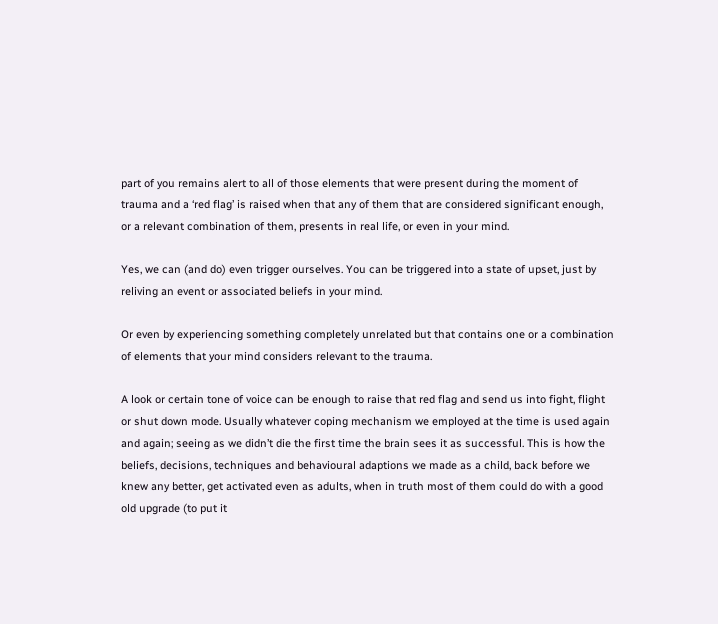part of you remains alert to all of those elements that were present during the moment of trauma and a ‘red flag’ is raised when that any of them that are considered significant enough, or a relevant combination of them, presents in real life, or even in your mind.

Yes, we can (and do) even trigger ourselves. You can be triggered into a state of upset, just by reliving an event or associated beliefs in your mind.

Or even by experiencing something completely unrelated but that contains one or a combination of elements that your mind considers relevant to the trauma.

A look or certain tone of voice can be enough to raise that red flag and send us into fight, flight or shut down mode. Usually whatever coping mechanism we employed at the time is used again and again; seeing as we didn’t die the first time the brain sees it as successful. This is how the beliefs, decisions, techniques and behavioural adaptions we made as a child, back before we knew any better, get activated even as adults, when in truth most of them could do with a good old upgrade (to put it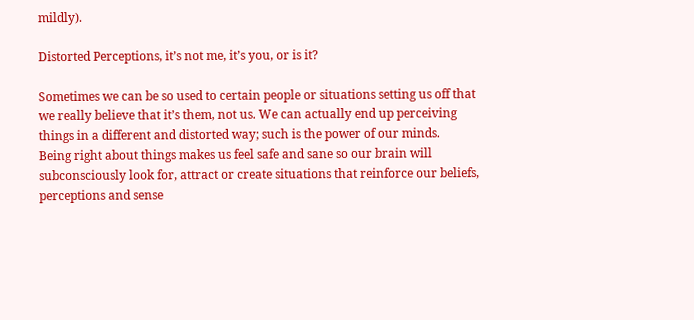mildly).

Distorted Perceptions, it’s not me, it’s you, or is it?

Sometimes we can be so used to certain people or situations setting us off that we really believe that it’s them, not us. We can actually end up perceiving things in a different and distorted way; such is the power of our minds.
Being right about things makes us feel safe and sane so our brain will subconsciously look for, attract or create situations that reinforce our beliefs, perceptions and sense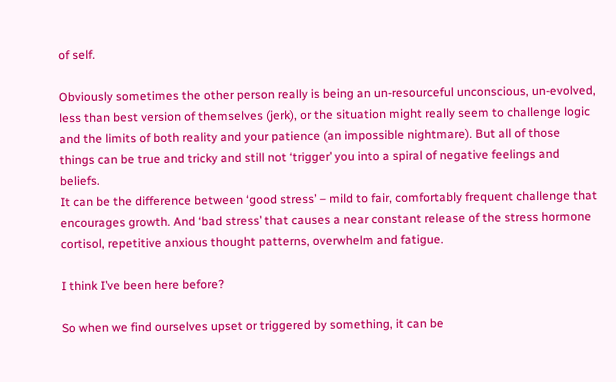of self.

Obviously sometimes the other person really is being an un-resourceful unconscious, un-evolved, less than best version of themselves (jerk), or the situation might really seem to challenge logic and the limits of both reality and your patience (an impossible nightmare). But all of those things can be true and tricky and still not ‘trigger’ you into a spiral of negative feelings and beliefs.
It can be the difference between ‘good stress’ – mild to fair, comfortably frequent challenge that encourages growth. And ‘bad stress’ that causes a near constant release of the stress hormone cortisol, repetitive anxious thought patterns, overwhelm and fatigue.

I think I’ve been here before?

So when we find ourselves upset or triggered by something, it can be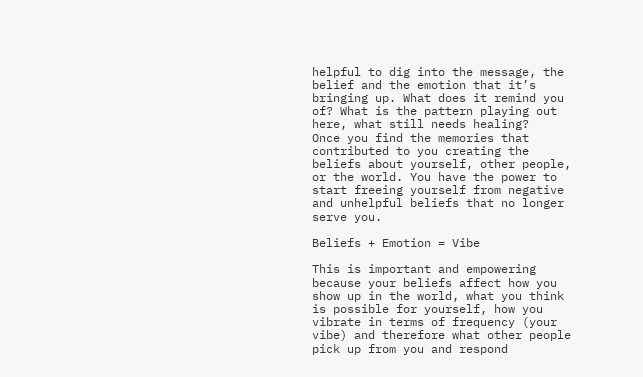helpful to dig into the message, the belief and the emotion that it’s bringing up. What does it remind you of? What is the pattern playing out here, what still needs healing?
Once you find the memories that contributed to you creating the beliefs about yourself, other people, or the world. You have the power to start freeing yourself from negative and unhelpful beliefs that no longer serve you.

Beliefs + Emotion = Vibe

This is important and empowering because your beliefs affect how you show up in the world, what you think is possible for yourself, how you vibrate in terms of frequency (your vibe) and therefore what other people pick up from you and respond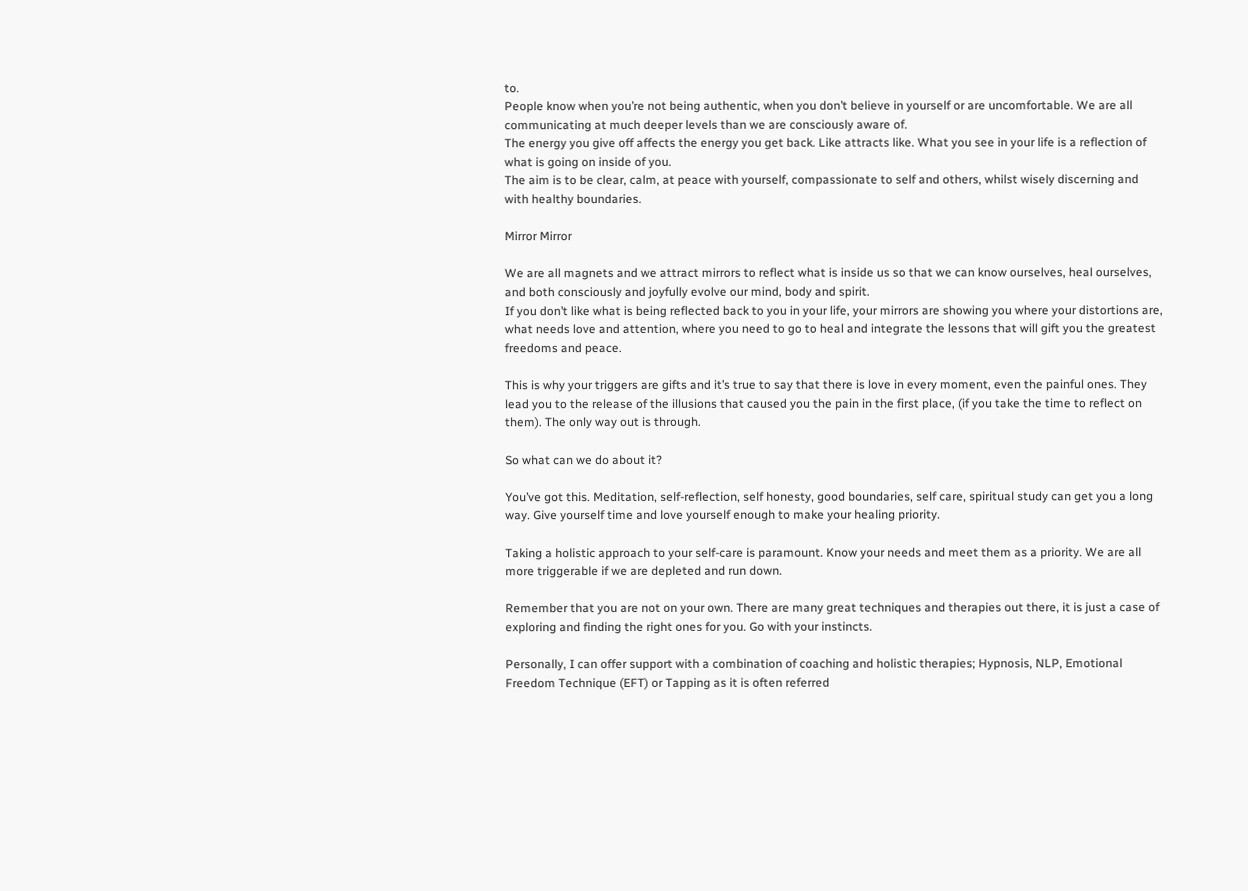to.
People know when you’re not being authentic, when you don’t believe in yourself or are uncomfortable. We are all communicating at much deeper levels than we are consciously aware of.
The energy you give off affects the energy you get back. Like attracts like. What you see in your life is a reflection of what is going on inside of you.
The aim is to be clear, calm, at peace with yourself, compassionate to self and others, whilst wisely discerning and with healthy boundaries.

Mirror Mirror

We are all magnets and we attract mirrors to reflect what is inside us so that we can know ourselves, heal ourselves, and both consciously and joyfully evolve our mind, body and spirit.
If you don’t like what is being reflected back to you in your life, your mirrors are showing you where your distortions are, what needs love and attention, where you need to go to heal and integrate the lessons that will gift you the greatest freedoms and peace.

This is why your triggers are gifts and it’s true to say that there is love in every moment, even the painful ones. They lead you to the release of the illusions that caused you the pain in the first place, (if you take the time to reflect on them). The only way out is through.

So what can we do about it?

You’ve got this. Meditation, self-reflection, self honesty, good boundaries, self care, spiritual study can get you a long way. Give yourself time and love yourself enough to make your healing priority.

Taking a holistic approach to your self-care is paramount. Know your needs and meet them as a priority. We are all more triggerable if we are depleted and run down.

Remember that you are not on your own. There are many great techniques and therapies out there, it is just a case of exploring and finding the right ones for you. Go with your instincts.

Personally, I can offer support with a combination of coaching and holistic therapies; Hypnosis, NLP, Emotional Freedom Technique (EFT) or Tapping as it is often referred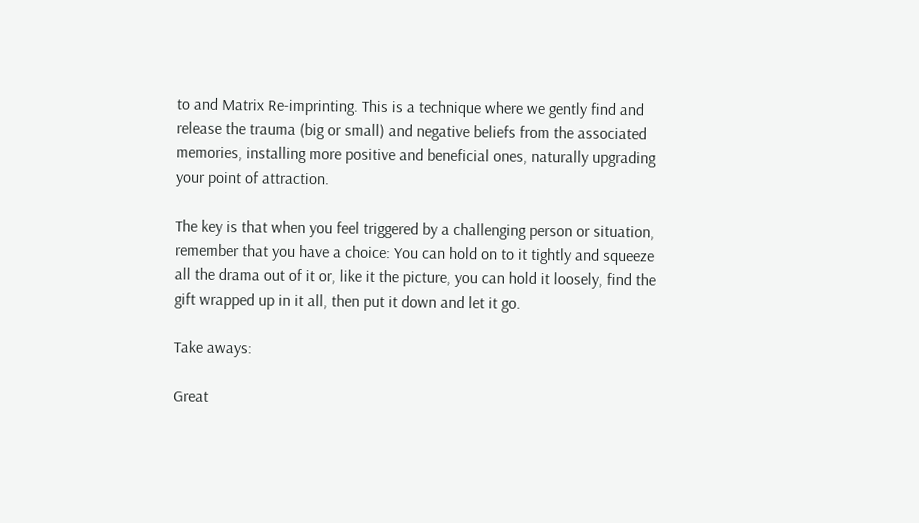to and Matrix Re-imprinting. This is a technique where we gently find and release the trauma (big or small) and negative beliefs from the associated memories, installing more positive and beneficial ones, naturally upgrading your point of attraction.

The key is that when you feel triggered by a challenging person or situation, remember that you have a choice: You can hold on to it tightly and squeeze all the drama out of it or, like it the picture, you can hold it loosely, find the gift wrapped up in it all, then put it down and let it go.

Take aways:

Great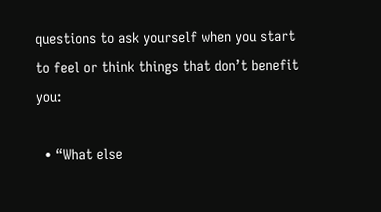questions to ask yourself when you start to feel or think things that don’t benefit you:

  • “What else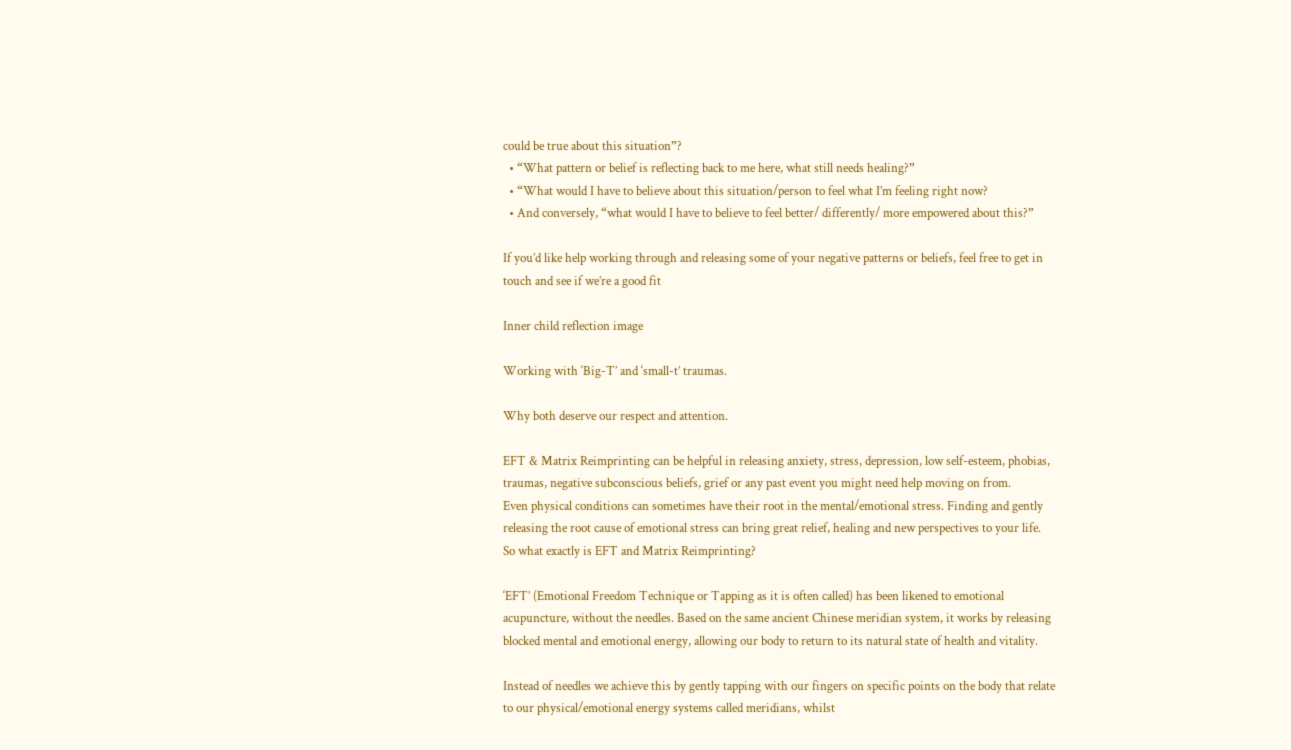could be true about this situation”?
  • “What pattern or belief is reflecting back to me here, what still needs healing?”
  • “What would I have to believe about this situation/person to feel what I’m feeling right now?
  • And conversely, “what would I have to believe to feel better/ differently/ more empowered about this?”

If you’d like help working through and releasing some of your negative patterns or beliefs, feel free to get in touch and see if we’re a good fit

Inner child reflection image

Working with ‘Big-T’ and ‘small-t’ traumas.

Why both deserve our respect and attention.

EFT & Matrix Reimprinting can be helpful in releasing anxiety, stress, depression, low self-esteem, phobias, traumas, negative subconscious beliefs, grief or any past event you might need help moving on from.
Even physical conditions can sometimes have their root in the mental/emotional stress. Finding and gently releasing the root cause of emotional stress can bring great relief, healing and new perspectives to your life.
So what exactly is EFT and Matrix Reimprinting?

‘EFT’ (Emotional Freedom Technique or Tapping as it is often called) has been likened to emotional acupuncture, without the needles. Based on the same ancient Chinese meridian system, it works by releasing blocked mental and emotional energy, allowing our body to return to its natural state of health and vitality.

Instead of needles we achieve this by gently tapping with our fingers on specific points on the body that relate to our physical/emotional energy systems called meridians, whilst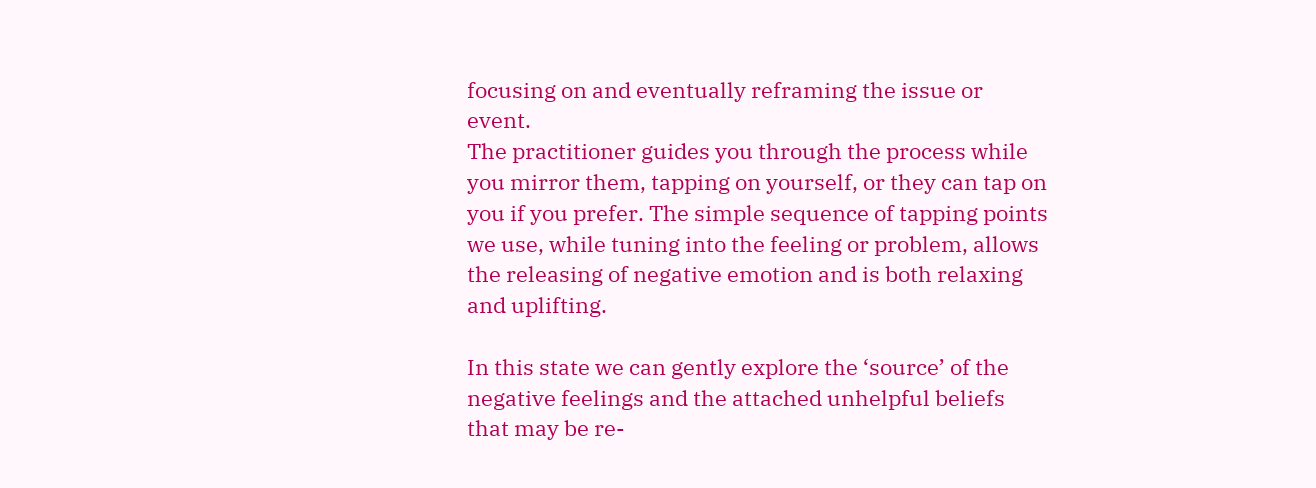focusing on and eventually reframing the issue or event.
The practitioner guides you through the process while you mirror them, tapping on yourself, or they can tap on you if you prefer. The simple sequence of tapping points we use, while tuning into the feeling or problem, allows the releasing of negative emotion and is both relaxing and uplifting.

In this state we can gently explore the ‘source’ of the negative feelings and the attached unhelpful beliefs that may be re-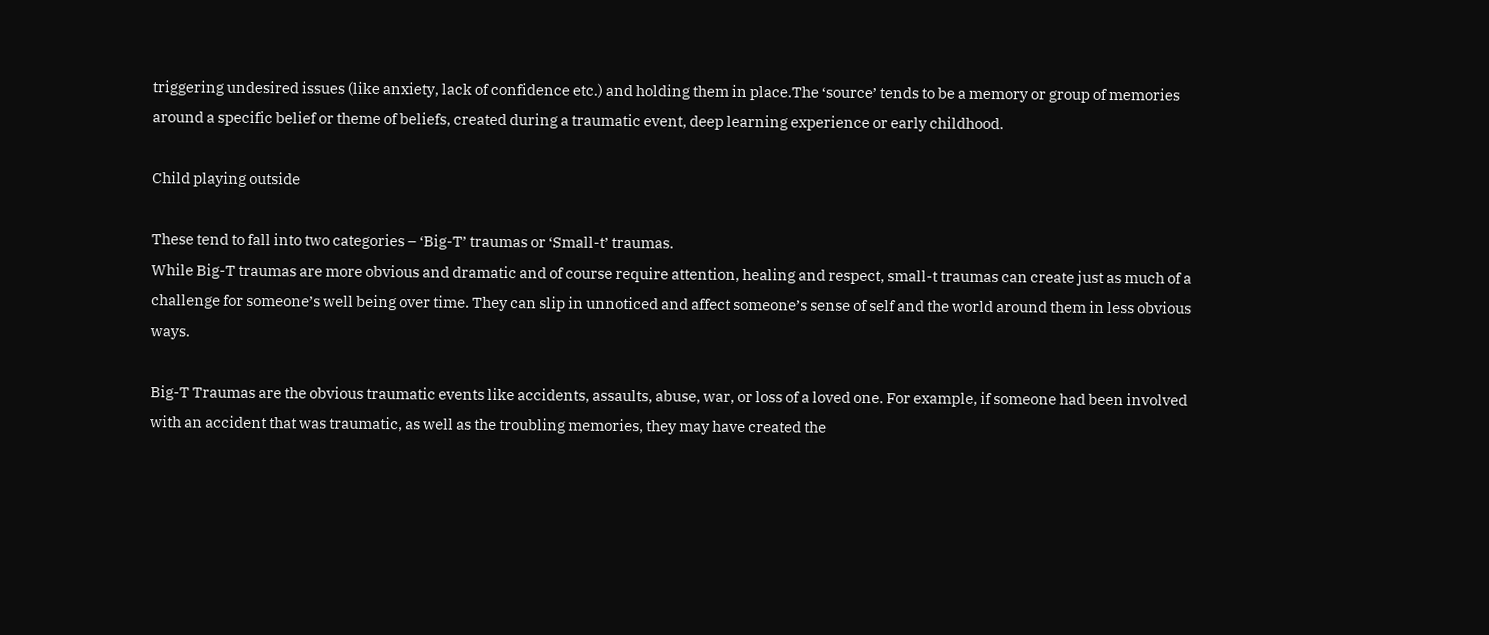triggering undesired issues (like anxiety, lack of confidence etc.) and holding them in place.The ‘source’ tends to be a memory or group of memories around a specific belief or theme of beliefs, created during a traumatic event, deep learning experience or early childhood.

Child playing outside

These tend to fall into two categories – ‘Big-T’ traumas or ‘Small-t’ traumas.
While Big-T traumas are more obvious and dramatic and of course require attention, healing and respect, small-t traumas can create just as much of a challenge for someone’s well being over time. They can slip in unnoticed and affect someone’s sense of self and the world around them in less obvious ways.

Big-T Traumas are the obvious traumatic events like accidents, assaults, abuse, war, or loss of a loved one. For example, if someone had been involved with an accident that was traumatic, as well as the troubling memories, they may have created the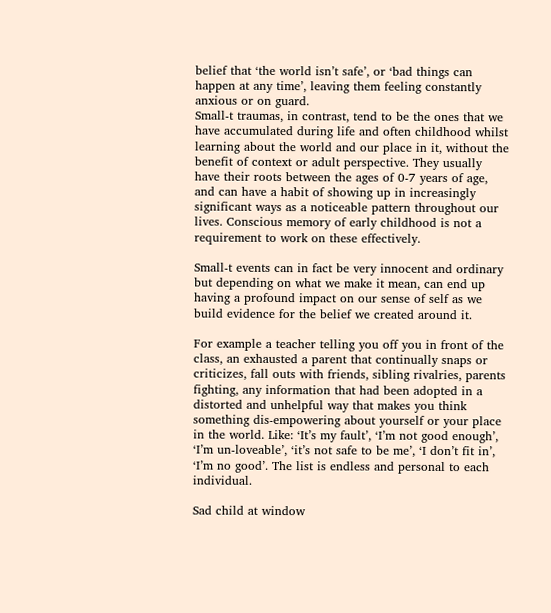belief that ‘the world isn’t safe’, or ‘bad things can happen at any time’, leaving them feeling constantly anxious or on guard.
Small-t traumas, in contrast, tend to be the ones that we have accumulated during life and often childhood whilst learning about the world and our place in it, without the benefit of context or adult perspective. They usually have their roots between the ages of 0-7 years of age, and can have a habit of showing up in increasingly significant ways as a noticeable pattern throughout our lives. Conscious memory of early childhood is not a requirement to work on these effectively.

Small-t events can in fact be very innocent and ordinary but depending on what we make it mean, can end up having a profound impact on our sense of self as we build evidence for the belief we created around it.

For example a teacher telling you off you in front of the class, an exhausted a parent that continually snaps or criticizes, fall outs with friends, sibling rivalries, parents fighting, any information that had been adopted in a distorted and unhelpful way that makes you think something dis-empowering about yourself or your place in the world. Like: ‘It’s my fault’, ‘I’m not good enough’, ‘I’m un-loveable’, ‘it’s not safe to be me’, ‘I don’t fit in’, ‘I’m no good’. The list is endless and personal to each individual.

Sad child at window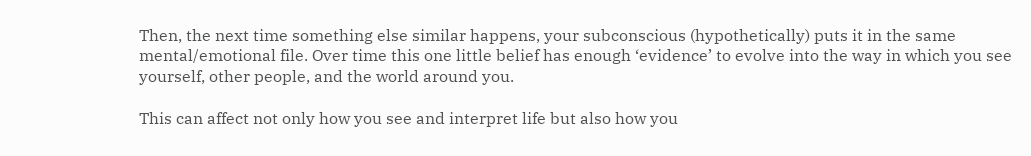Then, the next time something else similar happens, your subconscious (hypothetically) puts it in the same mental/emotional file. Over time this one little belief has enough ‘evidence’ to evolve into the way in which you see yourself, other people, and the world around you.

This can affect not only how you see and interpret life but also how you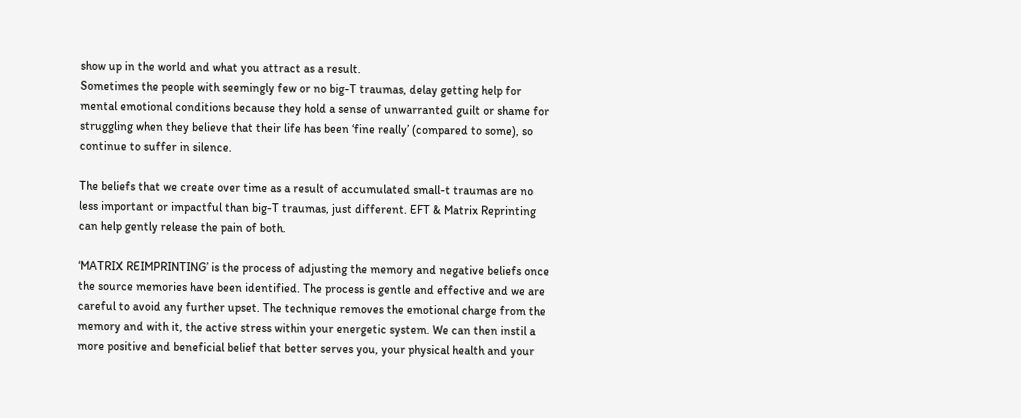show up in the world and what you attract as a result.
Sometimes the people with seemingly few or no big-T traumas, delay getting help for mental emotional conditions because they hold a sense of unwarranted guilt or shame for struggling when they believe that their life has been ‘fine really’ (compared to some), so continue to suffer in silence.

The beliefs that we create over time as a result of accumulated small-t traumas are no less important or impactful than big-T traumas, just different. EFT & Matrix Reprinting can help gently release the pain of both.

‘MATRIX REIMPRINTING’ is the process of adjusting the memory and negative beliefs once the source memories have been identified. The process is gentle and effective and we are careful to avoid any further upset. The technique removes the emotional charge from the memory and with it, the active stress within your energetic system. We can then instil a more positive and beneficial belief that better serves you, your physical health and your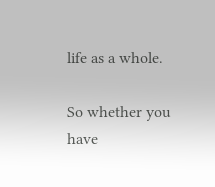life as a whole.

So whether you have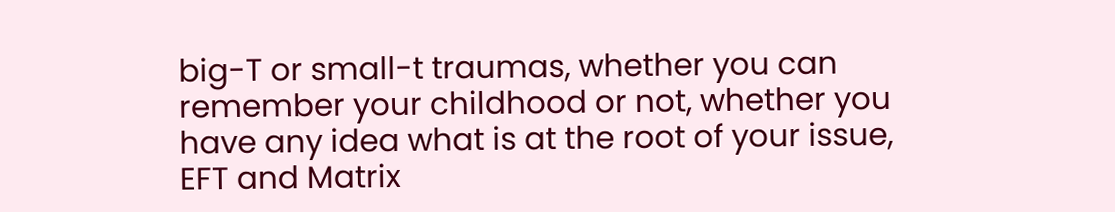big-T or small-t traumas, whether you can remember your childhood or not, whether you have any idea what is at the root of your issue, EFT and Matrix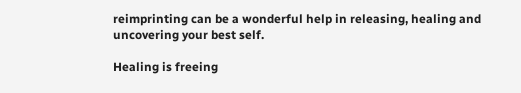reimprinting can be a wonderful help in releasing, healing and uncovering your best self.

Healing is freeing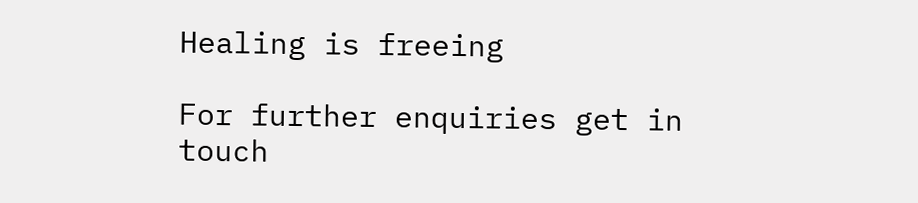Healing is freeing

For further enquiries get in touch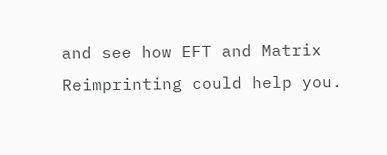and see how EFT and Matrix Reimprinting could help you.